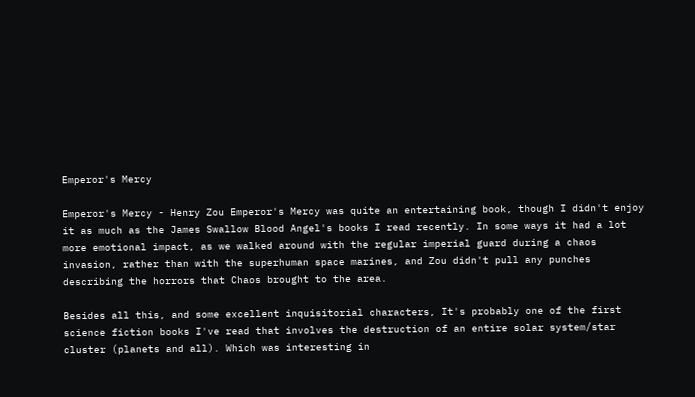Emperor's Mercy

Emperor's Mercy - Henry Zou Emperor's Mercy was quite an entertaining book, though I didn't enjoy it as much as the James Swallow Blood Angel's books I read recently. In some ways it had a lot more emotional impact, as we walked around with the regular imperial guard during a chaos invasion, rather than with the superhuman space marines, and Zou didn't pull any punches describing the horrors that Chaos brought to the area.

Besides all this, and some excellent inquisitorial characters, It's probably one of the first science fiction books I've read that involves the destruction of an entire solar system/star cluster (planets and all). Which was interesting in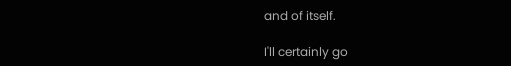and of itself.

I'll certainly go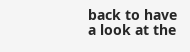back to have a look at the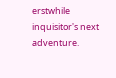erstwhile inquisitor's next adventure.